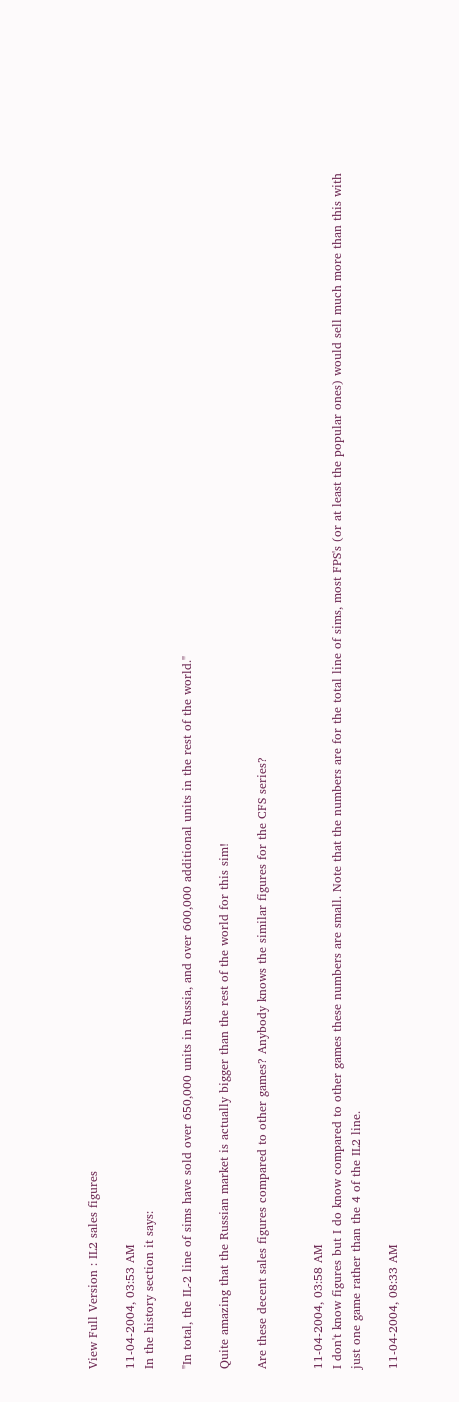View Full Version : IL2 sales figures

11-04-2004, 03:53 AM
In the history section it says:

"In total, the IL-2 line of sims have sold over 650,000 units in Russia, and over 600,000 additional units in the rest of the world."

Quite amazing that the Russian market is actually bigger than the rest of the world for this sim!

Are these decent sales figures compared to other games? Anybody knows the similar figures for the CFS series?


11-04-2004, 03:58 AM
I don't know figures but I do know compared to other games these numbers are small. Note that the numbers are for the total line of sims, most FPS's (or at least the popular ones) would sell much more than this with just one game rather than the 4 of the IL2 line.

11-04-2004, 08:33 AM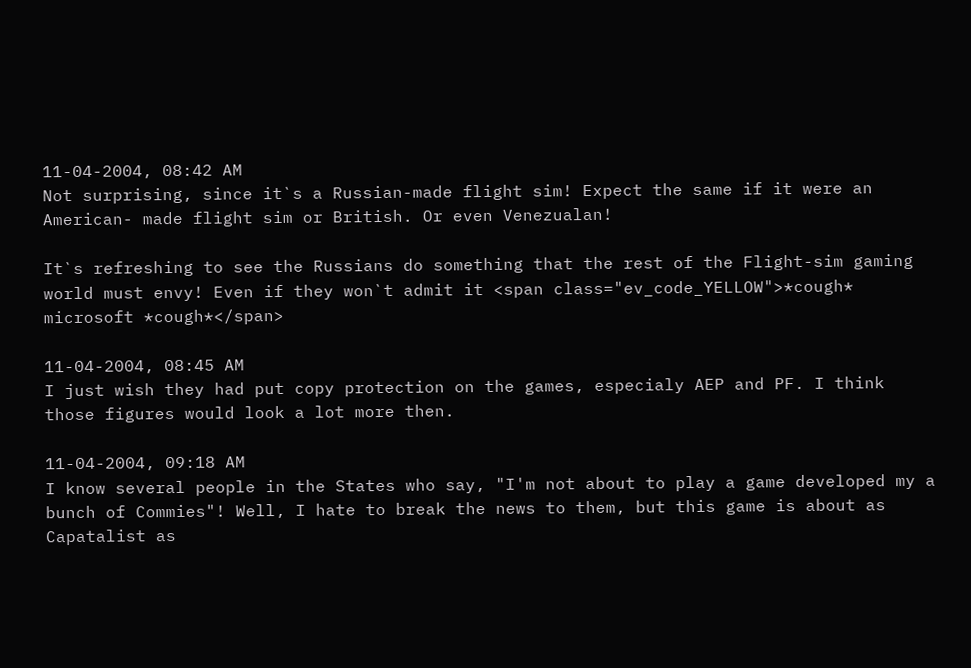11-04-2004, 08:42 AM
Not surprising, since it`s a Russian-made flight sim! Expect the same if it were an American- made flight sim or British. Or even Venezualan!

It`s refreshing to see the Russians do something that the rest of the Flight-sim gaming world must envy! Even if they won`t admit it <span class="ev_code_YELLOW">*cough* microsoft *cough*</span>

11-04-2004, 08:45 AM
I just wish they had put copy protection on the games, especialy AEP and PF. I think those figures would look a lot more then.

11-04-2004, 09:18 AM
I know several people in the States who say, "I'm not about to play a game developed my a bunch of Commies"! Well, I hate to break the news to them, but this game is about as Capatalist as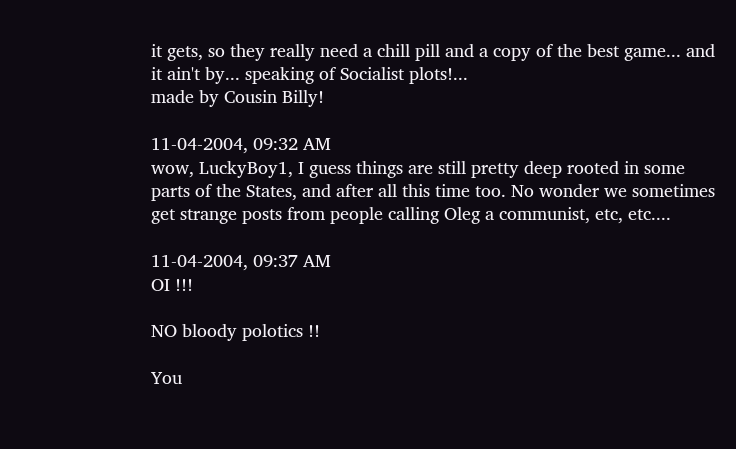it gets, so they really need a chill pill and a copy of the best game... and it ain't by... speaking of Socialist plots!...
made by Cousin Billy!

11-04-2004, 09:32 AM
wow, LuckyBoy1, I guess things are still pretty deep rooted in some parts of the States, and after all this time too. No wonder we sometimes get strange posts from people calling Oleg a communist, etc, etc....

11-04-2004, 09:37 AM
OI !!!

NO bloody polotics !!

You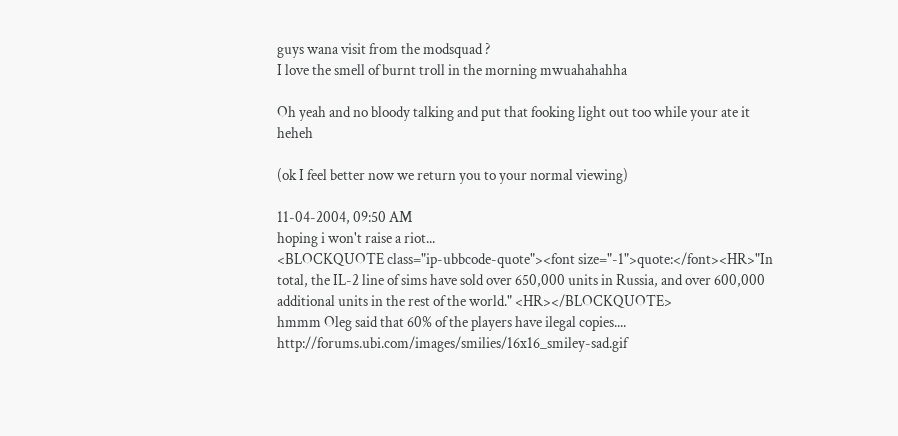guys wana visit from the modsquad ?
I love the smell of burnt troll in the morning mwuahahahha

Oh yeah and no bloody talking and put that fooking light out too while your ate it heheh

(ok I feel better now we return you to your normal viewing)

11-04-2004, 09:50 AM
hoping i won't raise a riot...
<BLOCKQUOTE class="ip-ubbcode-quote"><font size="-1">quote:</font><HR>"In total, the IL-2 line of sims have sold over 650,000 units in Russia, and over 600,000 additional units in the rest of the world." <HR></BLOCKQUOTE>
hmmm Oleg said that 60% of the players have ilegal copies.... http://forums.ubi.com/images/smilies/16x16_smiley-sad.gif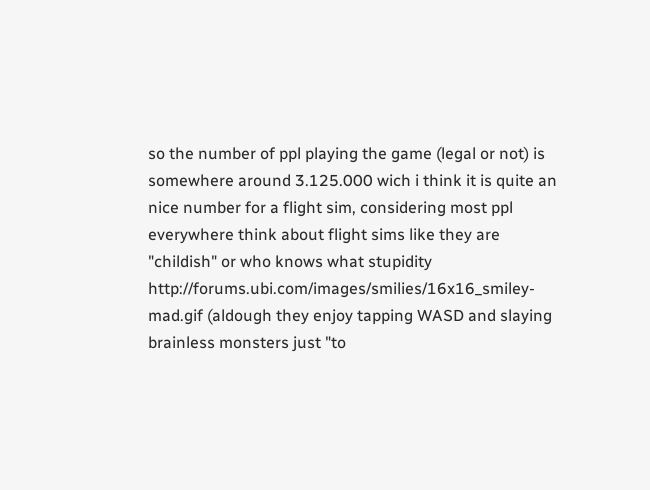so the number of ppl playing the game (legal or not) is somewhere around 3.125.000 wich i think it is quite an nice number for a flight sim, considering most ppl everywhere think about flight sims like they are "childish" or who knows what stupidity http://forums.ubi.com/images/smilies/16x16_smiley-mad.gif (aldough they enjoy tapping WASD and slaying brainless monsters just "to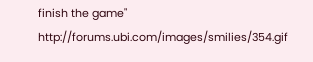finish the game" http://forums.ubi.com/images/smilies/354.gif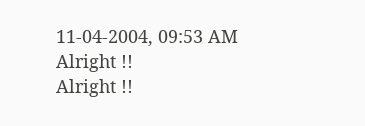11-04-2004, 09:53 AM
Alright !!
Alright !!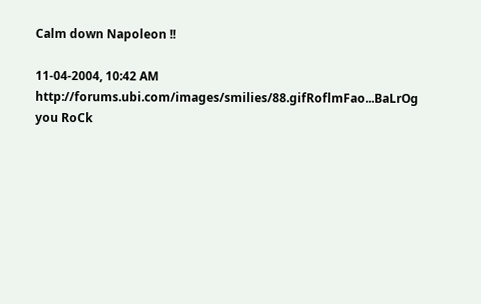Calm down Napoleon !!

11-04-2004, 10:42 AM
http://forums.ubi.com/images/smilies/88.gifRoflmFao...BaLrOg you RoCk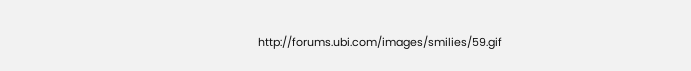http://forums.ubi.com/images/smilies/59.gif